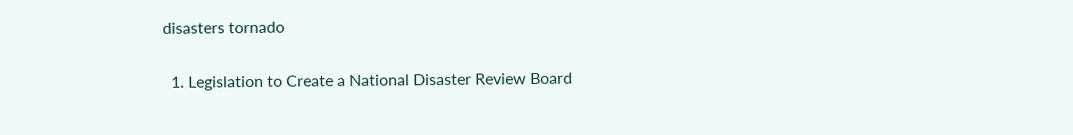disasters tornado

  1. Legislation to Create a National Disaster Review Board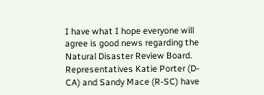I have what I hope everyone will agree is good news regarding the Natural Disaster Review Board. Representatives Katie Porter (D-CA) and Sandy Mace (R-SC) have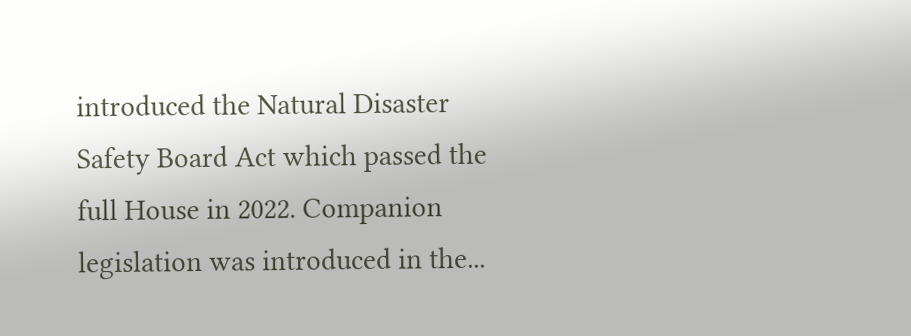introduced the Natural Disaster Safety Board Act which passed the full House in 2022. Companion legislation was introduced in the...